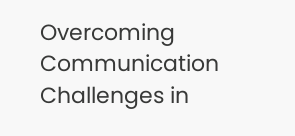Overcoming Communication Challenges in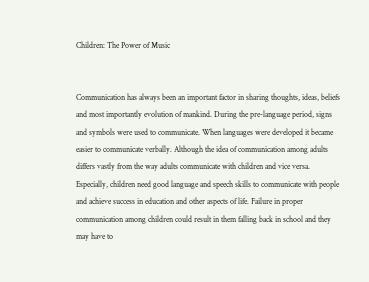Children: The Power of Music


Communication has always been an important factor in sharing thoughts, ideas, beliefs and most importantly evolution of mankind. During the pre-language period, signs and symbols were used to communicate. When languages were developed it became easier to communicate verbally. Although the idea of communication among adults differs vastly from the way adults communicate with children and vice versa. Especially, children need good language and speech skills to communicate with people and achieve success in education and other aspects of life. Failure in proper communication among children could result in them falling back in school and they may have to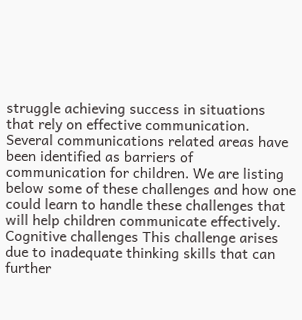struggle achieving success in situations that rely on effective communication. Several communications related areas have been identified as barriers of communication for children. We are listing below some of these challenges and how one could learn to handle these challenges that will help children communicate effectively. Cognitive challenges This challenge arises due to inadequate thinking skills that can further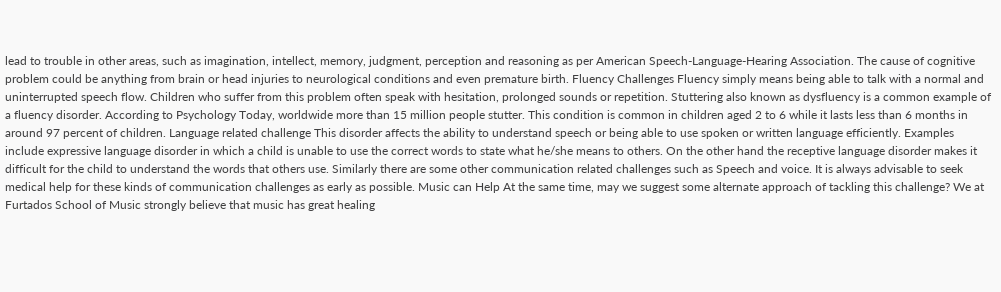lead to trouble in other areas, such as imagination, intellect, memory, judgment, perception and reasoning as per American Speech-Language-Hearing Association. The cause of cognitive problem could be anything from brain or head injuries to neurological conditions and even premature birth. Fluency Challenges Fluency simply means being able to talk with a normal and uninterrupted speech flow. Children who suffer from this problem often speak with hesitation, prolonged sounds or repetition. Stuttering also known as dysfluency is a common example of a fluency disorder. According to Psychology Today, worldwide more than 15 million people stutter. This condition is common in children aged 2 to 6 while it lasts less than 6 months in around 97 percent of children. Language related challenge This disorder affects the ability to understand speech or being able to use spoken or written language efficiently. Examples include expressive language disorder in which a child is unable to use the correct words to state what he/she means to others. On the other hand the receptive language disorder makes it difficult for the child to understand the words that others use. Similarly there are some other communication related challenges such as Speech and voice. It is always advisable to seek medical help for these kinds of communication challenges as early as possible. Music can Help At the same time, may we suggest some alternate approach of tackling this challenge? We at Furtados School of Music strongly believe that music has great healing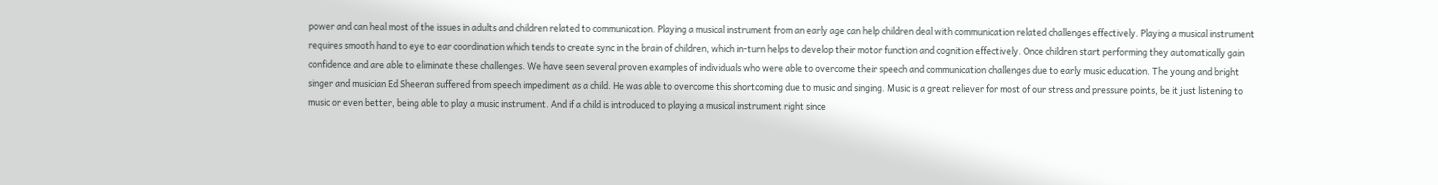power and can heal most of the issues in adults and children related to communication. Playing a musical instrument from an early age can help children deal with communication related challenges effectively. Playing a musical instrument requires smooth hand to eye to ear coordination which tends to create sync in the brain of children, which in-turn helps to develop their motor function and cognition effectively. Once children start performing they automatically gain confidence and are able to eliminate these challenges. We have seen several proven examples of individuals who were able to overcome their speech and communication challenges due to early music education. The young and bright singer and musician Ed Sheeran suffered from speech impediment as a child. He was able to overcome this shortcoming due to music and singing. Music is a great reliever for most of our stress and pressure points, be it just listening to music or even better, being able to play a music instrument. And if a child is introduced to playing a musical instrument right since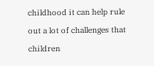childhood it can help rule out a lot of challenges that children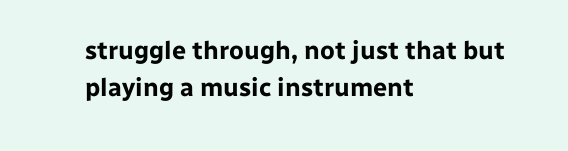struggle through, not just that but playing a music instrument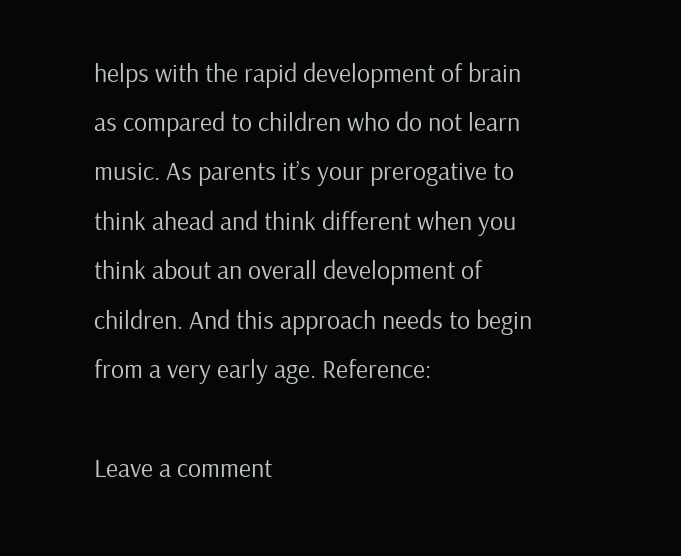helps with the rapid development of brain as compared to children who do not learn music. As parents it’s your prerogative to think ahead and think different when you think about an overall development of children. And this approach needs to begin from a very early age. Reference:

Leave a comment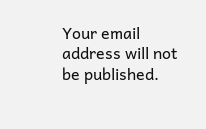Your email address will not be published.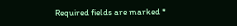Required fields are marked *